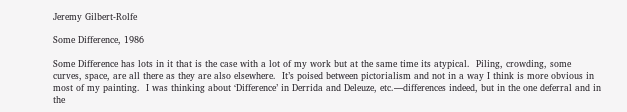Jeremy Gilbert-Rolfe

Some Difference, 1986

Some Difference has lots in it that is the case with a lot of my work but at the same time its atypical.  Piling, crowding, some curves, space, are all there as they are also elsewhere.  It’s poised between pictorialism and not in a way I think is more obvious in most of my painting.  I was thinking about ‘Difference’ in Derrida and Deleuze, etc.—differences indeed, but in the one deferral and in the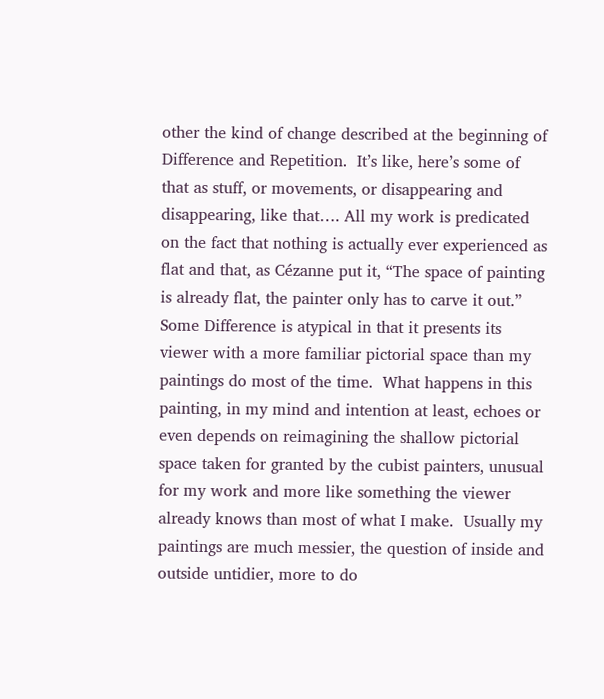other the kind of change described at the beginning of Difference and Repetition.  It’s like, here’s some of that as stuff, or movements, or disappearing and disappearing, like that…. All my work is predicated on the fact that nothing is actually ever experienced as flat and that, as Cézanne put it, “The space of painting is already flat, the painter only has to carve it out.” Some Difference is atypical in that it presents its viewer with a more familiar pictorial space than my paintings do most of the time.  What happens in this painting, in my mind and intention at least, echoes or even depends on reimagining the shallow pictorial space taken for granted by the cubist painters, unusual for my work and more like something the viewer already knows than most of what I make.  Usually my paintings are much messier, the question of inside and outside untidier, more to do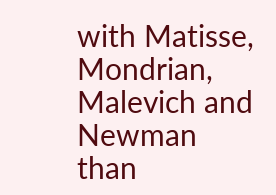with Matisse, Mondrian, Malevich and Newman than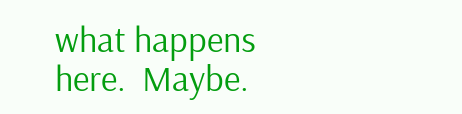what happens here.  Maybe.